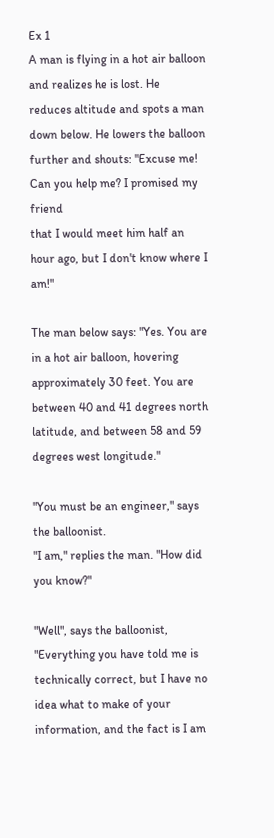Ex 1
A man is flying in a hot air balloon and realizes he is lost. He
reduces altitude and spots a man down below. He lowers the balloon
further and shouts: "Excuse me! Can you help me? I promised my friend
that I would meet him half an hour ago, but I don't know where I am!"

The man below says: "Yes. You are in a hot air balloon, hovering
approximately 30 feet. You are between 40 and 41 degrees north
latitude, and between 58 and 59 degrees west longitude."

"You must be an engineer," says the balloonist.
"I am," replies the man. "How did you know?"

"Well", says the balloonist, "Everything you have told me is
technically correct, but I have no idea what to make of your
information, and the fact is I am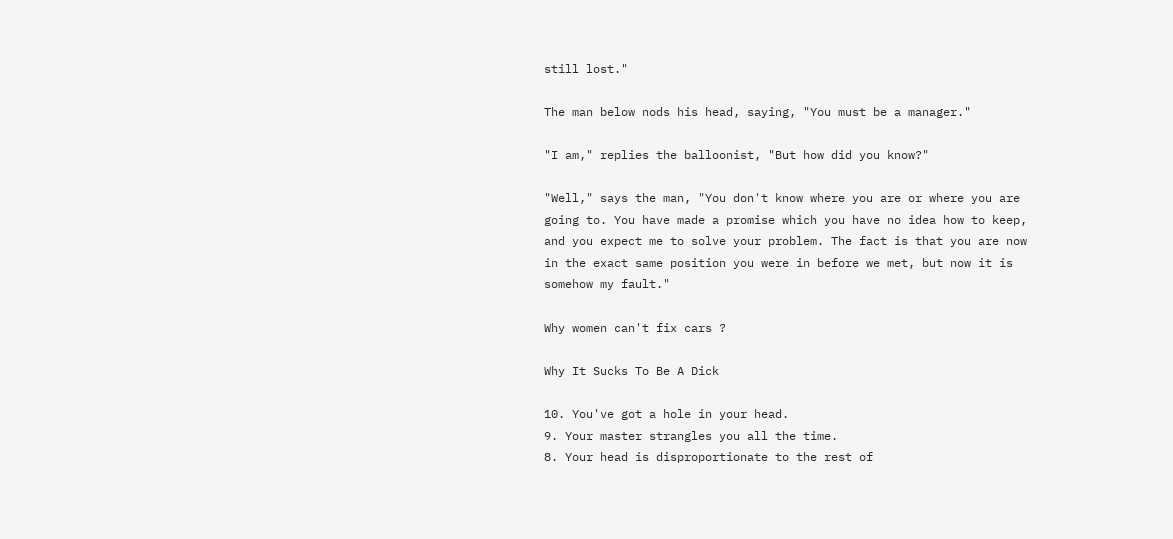still lost."

The man below nods his head, saying, "You must be a manager."

"I am," replies the balloonist, "But how did you know?"

"Well," says the man, "You don't know where you are or where you are
going to. You have made a promise which you have no idea how to keep,
and you expect me to solve your problem. The fact is that you are now
in the exact same position you were in before we met, but now it is
somehow my fault."

Why women can't fix cars ?

Why It Sucks To Be A Dick

10. You've got a hole in your head.
9. Your master strangles you all the time.
8. Your head is disproportionate to the rest of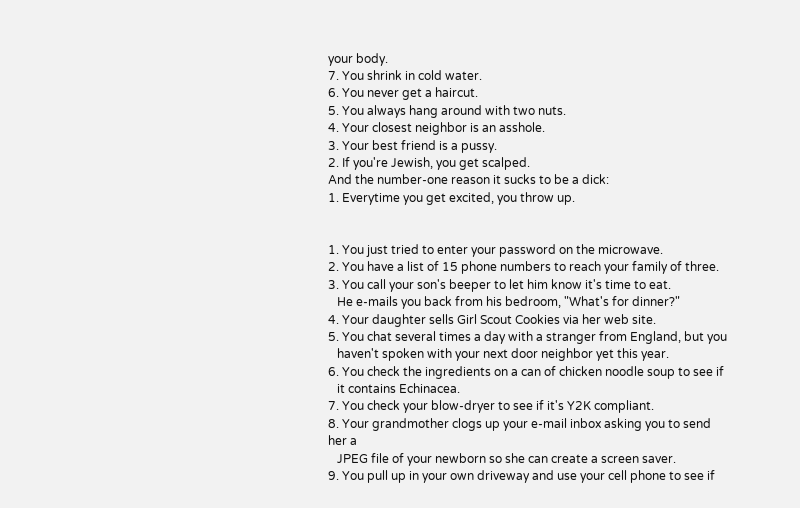your body.
7. You shrink in cold water.
6. You never get a haircut.
5. You always hang around with two nuts.
4. Your closest neighbor is an asshole.
3. Your best friend is a pussy.
2. If you're Jewish, you get scalped.
And the number-one reason it sucks to be a dick:
1. Everytime you get excited, you throw up.


1. You just tried to enter your password on the microwave.
2. You have a list of 15 phone numbers to reach your family of three.
3. You call your son's beeper to let him know it's time to eat.
   He e-mails you back from his bedroom, "What's for dinner?"
4. Your daughter sells Girl Scout Cookies via her web site.
5. You chat several times a day with a stranger from England, but you
   haven't spoken with your next door neighbor yet this year.
6. You check the ingredients on a can of chicken noodle soup to see if
   it contains Echinacea.
7. You check your blow-dryer to see if it's Y2K compliant.
8. Your grandmother clogs up your e-mail inbox asking you to send her a
   JPEG file of your newborn so she can create a screen saver.
9. You pull up in your own driveway and use your cell phone to see if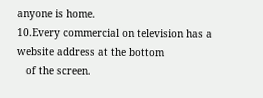anyone is home.
10.Every commercial on television has a website address at the bottom
   of the screen.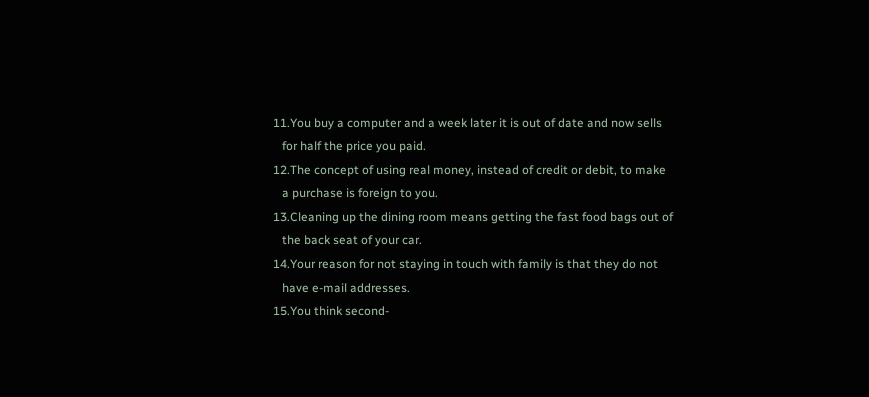11.You buy a computer and a week later it is out of date and now sells
   for half the price you paid.
12.The concept of using real money, instead of credit or debit, to make
   a purchase is foreign to you.
13.Cleaning up the dining room means getting the fast food bags out of
   the back seat of your car.
14.Your reason for not staying in touch with family is that they do not
   have e-mail addresses.
15.You think second-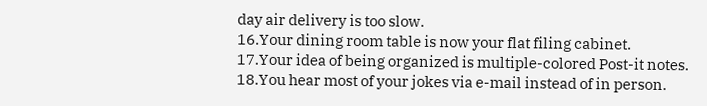day air delivery is too slow.
16.Your dining room table is now your flat filing cabinet.
17.Your idea of being organized is multiple-colored Post-it notes.
18.You hear most of your jokes via e-mail instead of in person.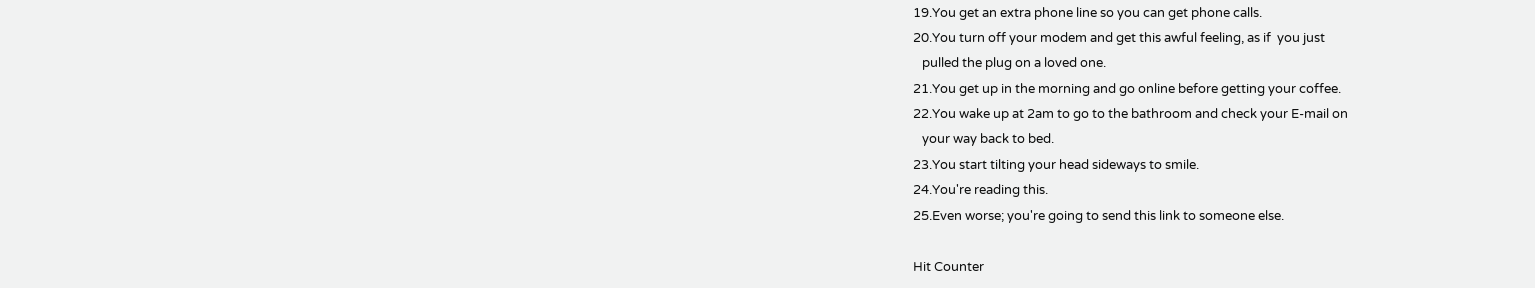19.You get an extra phone line so you can get phone calls.
20.You turn off your modem and get this awful feeling, as if  you just
   pulled the plug on a loved one.
21.You get up in the morning and go online before getting your coffee.
22.You wake up at 2am to go to the bathroom and check your E-mail on
   your way back to bed.
23.You start tilting your head sideways to smile.
24.You're reading this.
25.Even worse; you're going to send this link to someone else.

Hit Counter